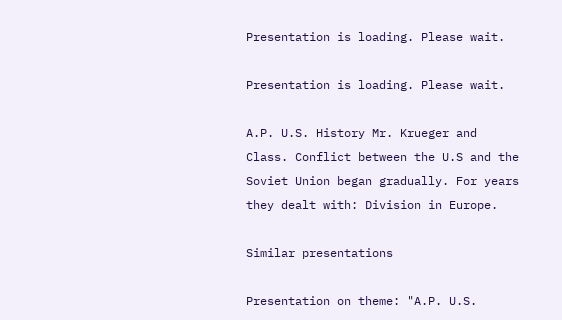Presentation is loading. Please wait.

Presentation is loading. Please wait.

A.P. U.S. History Mr. Krueger and Class. Conflict between the U.S and the Soviet Union began gradually. For years they dealt with: Division in Europe.

Similar presentations

Presentation on theme: "A.P. U.S.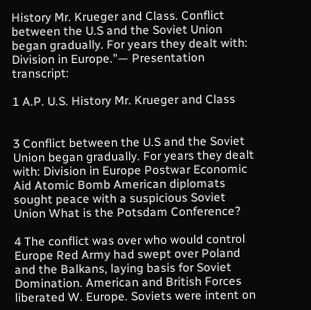History Mr. Krueger and Class. Conflict between the U.S and the Soviet Union began gradually. For years they dealt with: Division in Europe."— Presentation transcript:

1 A.P. U.S. History Mr. Krueger and Class


3 Conflict between the U.S and the Soviet Union began gradually. For years they dealt with: Division in Europe Postwar Economic Aid Atomic Bomb American diplomats sought peace with a suspicious Soviet Union What is the Potsdam Conference?

4 The conflict was over who would control Europe Red Army had swept over Poland and the Balkans, laying basis for Soviet Domination. American and British Forces liberated W. Europe. Soviets were intent on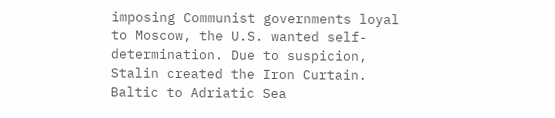imposing Communist governments loyal to Moscow, the U.S. wanted self-determination. Due to suspicion, Stalin created the Iron Curtain. Baltic to Adriatic Sea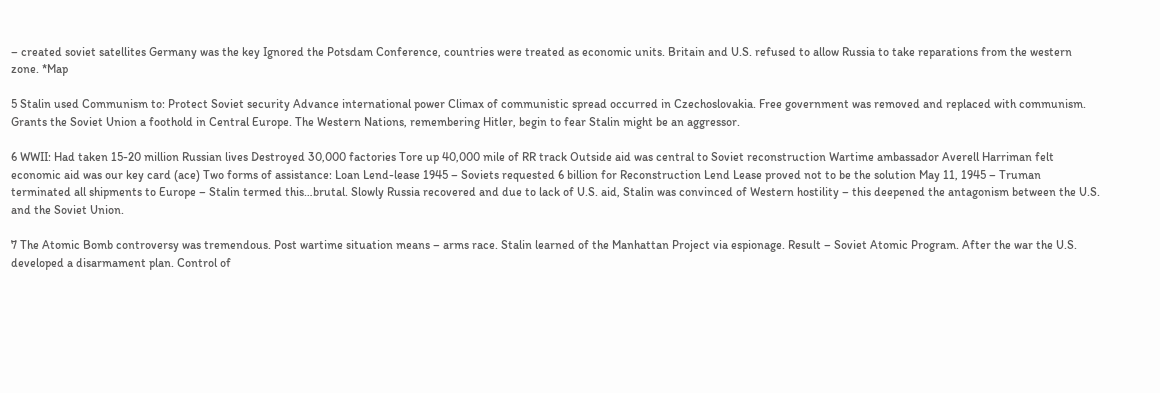– created soviet satellites Germany was the key Ignored the Potsdam Conference, countries were treated as economic units. Britain and U.S. refused to allow Russia to take reparations from the western zone. *Map

5 Stalin used Communism to: Protect Soviet security Advance international power Climax of communistic spread occurred in Czechoslovakia. Free government was removed and replaced with communism. Grants the Soviet Union a foothold in Central Europe. The Western Nations, remembering Hitler, begin to fear Stalin might be an aggressor.

6 WWII: Had taken 15-20 million Russian lives Destroyed 30,000 factories Tore up 40,000 mile of RR track Outside aid was central to Soviet reconstruction Wartime ambassador Averell Harriman felt economic aid was our key card (ace) Two forms of assistance: Loan Lend-lease 1945 – Soviets requested 6 billion for Reconstruction Lend Lease proved not to be the solution May 11, 1945 – Truman terminated all shipments to Europe – Stalin termed this…brutal. Slowly Russia recovered and due to lack of U.S. aid, Stalin was convinced of Western hostility – this deepened the antagonism between the U.S. and the Soviet Union.

7 The Atomic Bomb controversy was tremendous. Post wartime situation means – arms race. Stalin learned of the Manhattan Project via espionage. Result – Soviet Atomic Program. After the war the U.S. developed a disarmament plan. Control of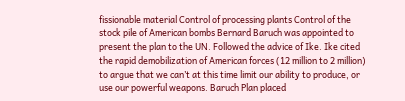fissionable material Control of processing plants Control of the stock pile of American bombs Bernard Baruch was appointed to present the plan to the UN. Followed the advice of Ike. Ike cited the rapid demobilization of American forces (12 million to 2 million) to argue that we can’t at this time limit our ability to produce, or use our powerful weapons. Baruch Plan placed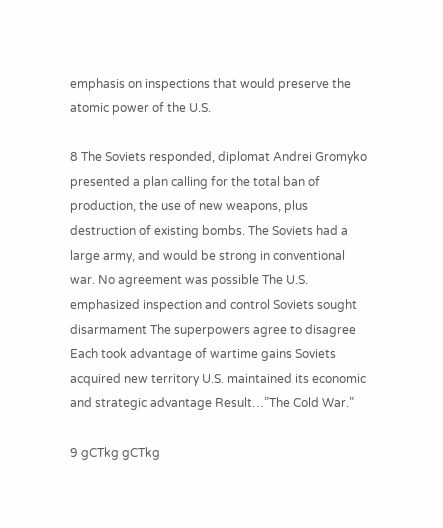emphasis on inspections that would preserve the atomic power of the U.S.

8 The Soviets responded, diplomat Andrei Gromyko presented a plan calling for the total ban of production, the use of new weapons, plus destruction of existing bombs. The Soviets had a large army, and would be strong in conventional war. No agreement was possible The U.S. emphasized inspection and control Soviets sought disarmament The superpowers agree to disagree Each took advantage of wartime gains Soviets acquired new territory U.S. maintained its economic and strategic advantage Result…”The Cold War.”

9 gCTkg gCTkg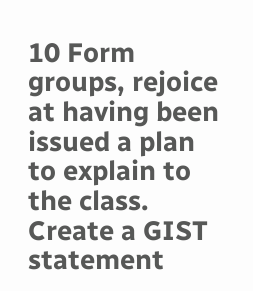10 Form groups, rejoice at having been issued a plan to explain to the class. Create a GIST statement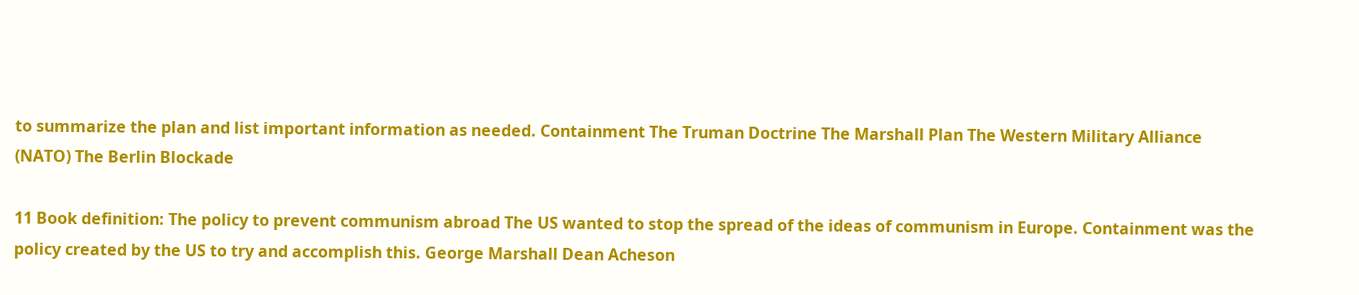to summarize the plan and list important information as needed. Containment The Truman Doctrine The Marshall Plan The Western Military Alliance (NATO) The Berlin Blockade

11 Book definition: The policy to prevent communism abroad The US wanted to stop the spread of the ideas of communism in Europe. Containment was the policy created by the US to try and accomplish this. George Marshall Dean Acheson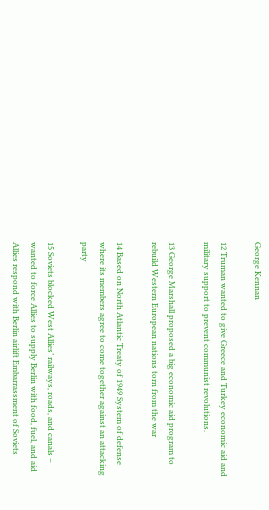George Kennan

12 Truman wanted to give Greece and Turkey economic aid and military support to prevent communist revolutions.

13 George Marshall proposed a big economic aid program to rebuild Western European nations torn from the war

14 Based on North Atlantic Treaty of 1949 System of defense where its members agree to come together against an attacking party

15 Soviets blocked West Allies’ railways, roads, and canals – wanted to force Allies to supply Berlin with food, fuel, and aid Allies respond with Berlin airlift Embarrassment of Soviets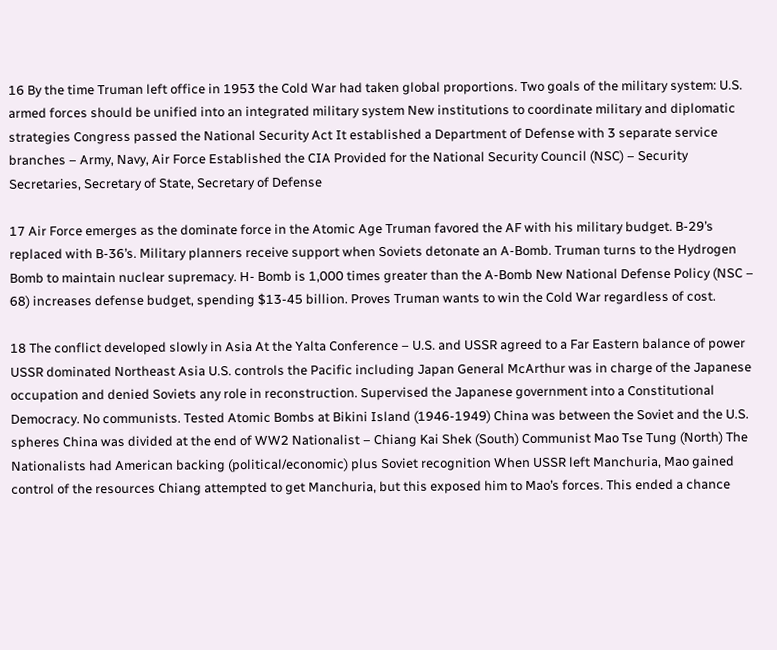16 By the time Truman left office in 1953 the Cold War had taken global proportions. Two goals of the military system: U.S. armed forces should be unified into an integrated military system New institutions to coordinate military and diplomatic strategies Congress passed the National Security Act It established a Department of Defense with 3 separate service branches – Army, Navy, Air Force Established the CIA Provided for the National Security Council (NSC) – Security Secretaries, Secretary of State, Secretary of Defense

17 Air Force emerges as the dominate force in the Atomic Age Truman favored the AF with his military budget. B-29’s replaced with B-36’s. Military planners receive support when Soviets detonate an A-Bomb. Truman turns to the Hydrogen Bomb to maintain nuclear supremacy. H- Bomb is 1,000 times greater than the A-Bomb New National Defense Policy (NSC – 68) increases defense budget, spending $13-45 billion. Proves Truman wants to win the Cold War regardless of cost.

18 The conflict developed slowly in Asia At the Yalta Conference – U.S. and USSR agreed to a Far Eastern balance of power USSR dominated Northeast Asia U.S. controls the Pacific including Japan General McArthur was in charge of the Japanese occupation and denied Soviets any role in reconstruction. Supervised the Japanese government into a Constitutional Democracy. No communists. Tested Atomic Bombs at Bikini Island (1946-1949) China was between the Soviet and the U.S. spheres China was divided at the end of WW2 Nationalist – Chiang Kai Shek (South) Communist Mao Tse Tung (North) The Nationalists had American backing (political/economic) plus Soviet recognition When USSR left Manchuria, Mao gained control of the resources Chiang attempted to get Manchuria, but this exposed him to Mao’s forces. This ended a chance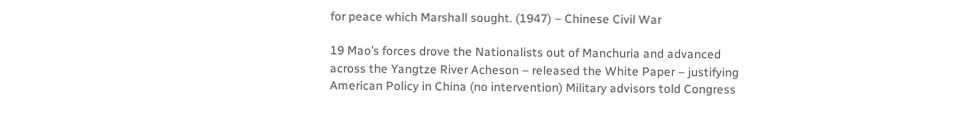for peace which Marshall sought. (1947) – Chinese Civil War

19 Mao’s forces drove the Nationalists out of Manchuria and advanced across the Yangtze River Acheson – released the White Paper – justifying American Policy in China (no intervention) Military advisors told Congress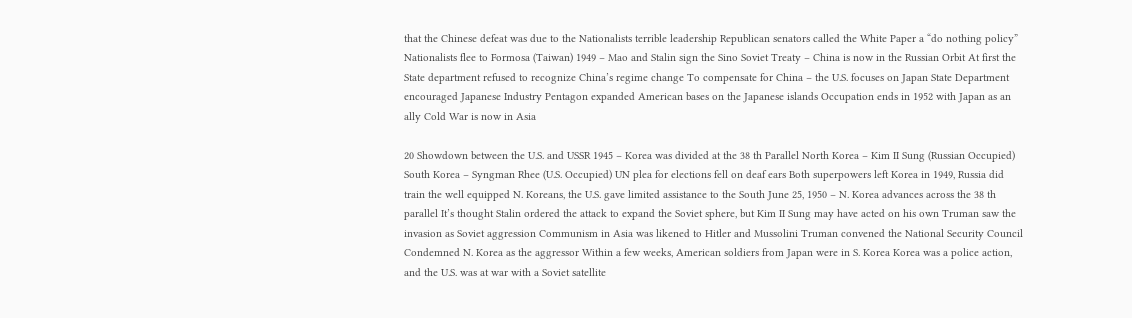that the Chinese defeat was due to the Nationalists terrible leadership Republican senators called the White Paper a “do nothing policy” Nationalists flee to Formosa (Taiwan) 1949 – Mao and Stalin sign the Sino Soviet Treaty – China is now in the Russian Orbit At first the State department refused to recognize China’s regime change To compensate for China – the U.S. focuses on Japan State Department encouraged Japanese Industry Pentagon expanded American bases on the Japanese islands Occupation ends in 1952 with Japan as an ally Cold War is now in Asia

20 Showdown between the U.S. and USSR 1945 – Korea was divided at the 38 th Parallel North Korea – Kim II Sung (Russian Occupied) South Korea – Syngman Rhee (U.S. Occupied) UN plea for elections fell on deaf ears Both superpowers left Korea in 1949, Russia did train the well equipped N. Koreans, the U.S. gave limited assistance to the South June 25, 1950 – N. Korea advances across the 38 th parallel It’s thought Stalin ordered the attack to expand the Soviet sphere, but Kim II Sung may have acted on his own Truman saw the invasion as Soviet aggression Communism in Asia was likened to Hitler and Mussolini Truman convened the National Security Council Condemned N. Korea as the aggressor Within a few weeks, American soldiers from Japan were in S. Korea Korea was a police action, and the U.S. was at war with a Soviet satellite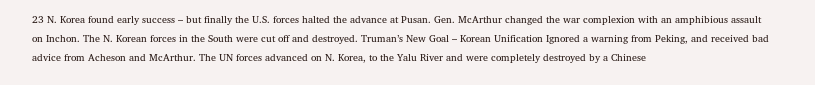23 N. Korea found early success – but finally the U.S. forces halted the advance at Pusan. Gen. McArthur changed the war complexion with an amphibious assault on Inchon. The N. Korean forces in the South were cut off and destroyed. Truman’s New Goal – Korean Unification Ignored a warning from Peking, and received bad advice from Acheson and McArthur. The UN forces advanced on N. Korea, to the Yalu River and were completely destroyed by a Chinese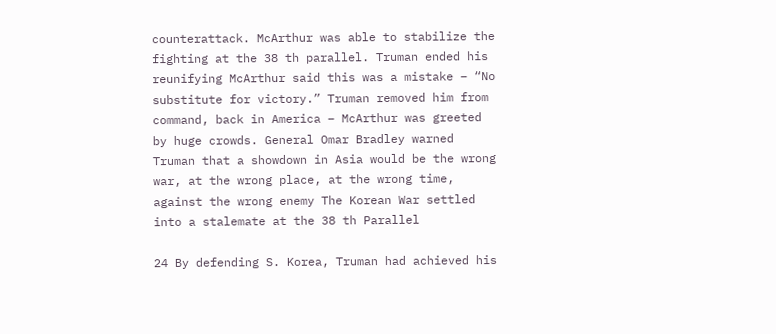counterattack. McArthur was able to stabilize the fighting at the 38 th parallel. Truman ended his reunifying McArthur said this was a mistake – “No substitute for victory.” Truman removed him from command, back in America – McArthur was greeted by huge crowds. General Omar Bradley warned Truman that a showdown in Asia would be the wrong war, at the wrong place, at the wrong time, against the wrong enemy The Korean War settled into a stalemate at the 38 th Parallel

24 By defending S. Korea, Truman had achieved his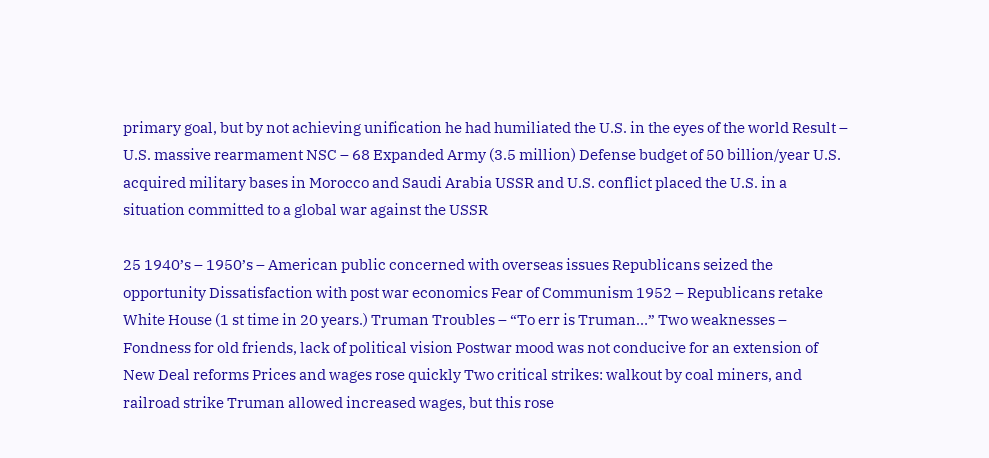primary goal, but by not achieving unification he had humiliated the U.S. in the eyes of the world Result – U.S. massive rearmament NSC – 68 Expanded Army (3.5 million) Defense budget of 50 billion/year U.S. acquired military bases in Morocco and Saudi Arabia USSR and U.S. conflict placed the U.S. in a situation committed to a global war against the USSR

25 1940’s – 1950’s – American public concerned with overseas issues Republicans seized the opportunity Dissatisfaction with post war economics Fear of Communism 1952 – Republicans retake White House (1 st time in 20 years.) Truman Troubles – “To err is Truman…” Two weaknesses – Fondness for old friends, lack of political vision Postwar mood was not conducive for an extension of New Deal reforms Prices and wages rose quickly Two critical strikes: walkout by coal miners, and railroad strike Truman allowed increased wages, but this rose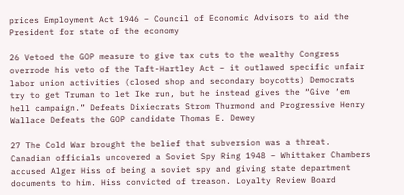prices Employment Act 1946 – Council of Economic Advisors to aid the President for state of the economy

26 Vetoed the GOP measure to give tax cuts to the wealthy Congress overrode his veto of the Taft-Hartley Act – it outlawed specific unfair labor union activities (closed shop and secondary boycotts) Democrats try to get Truman to let Ike run, but he instead gives the “Give ‘em hell campaign.” Defeats Dixiecrats Strom Thurmond and Progressive Henry Wallace Defeats the GOP candidate Thomas E. Dewey

27 The Cold War brought the belief that subversion was a threat. Canadian officials uncovered a Soviet Spy Ring 1948 – Whittaker Chambers accused Alger Hiss of being a soviet spy and giving state department documents to him. Hiss convicted of treason. Loyalty Review Board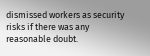dismissed workers as security risks if there was any reasonable doubt.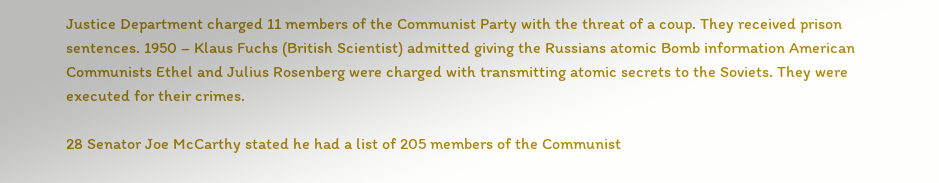Justice Department charged 11 members of the Communist Party with the threat of a coup. They received prison sentences. 1950 – Klaus Fuchs (British Scientist) admitted giving the Russians atomic Bomb information American Communists Ethel and Julius Rosenberg were charged with transmitting atomic secrets to the Soviets. They were executed for their crimes.

28 Senator Joe McCarthy stated he had a list of 205 members of the Communist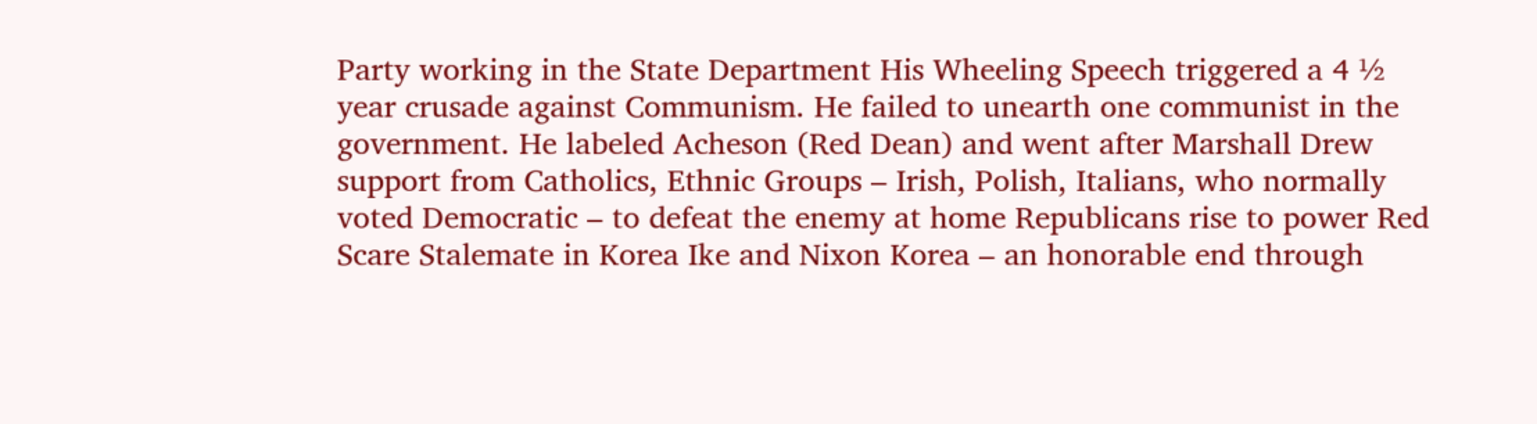Party working in the State Department His Wheeling Speech triggered a 4 ½ year crusade against Communism. He failed to unearth one communist in the government. He labeled Acheson (Red Dean) and went after Marshall Drew support from Catholics, Ethnic Groups – Irish, Polish, Italians, who normally voted Democratic – to defeat the enemy at home Republicans rise to power Red Scare Stalemate in Korea Ike and Nixon Korea – an honorable end through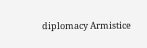diplomacy Armistice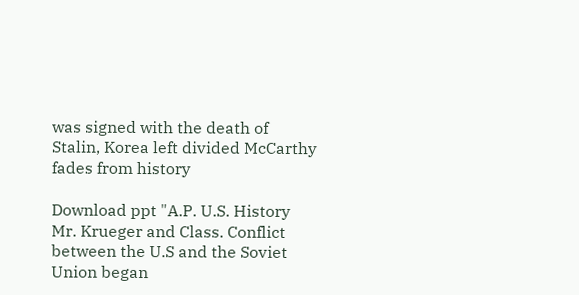was signed with the death of Stalin, Korea left divided McCarthy fades from history

Download ppt "A.P. U.S. History Mr. Krueger and Class. Conflict between the U.S and the Soviet Union began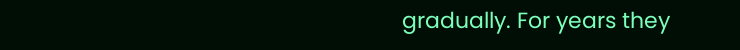gradually. For years they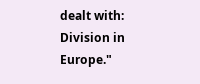dealt with: Division in Europe."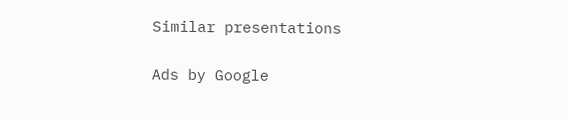Similar presentations

Ads by Google